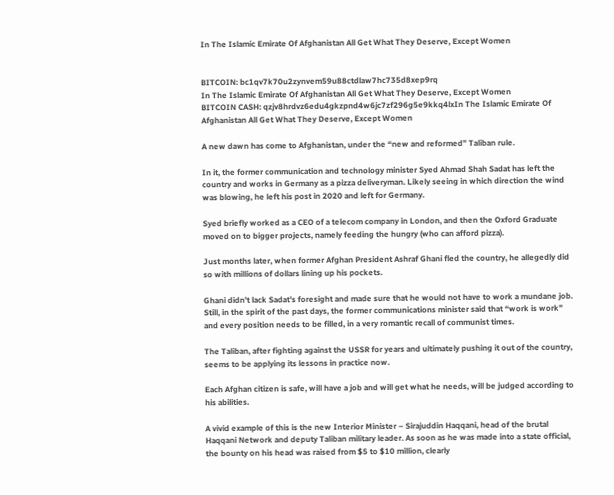In The Islamic Emirate Of Afghanistan All Get What They Deserve, Except Women


BITCOIN: bc1qv7k70u2zynvem59u88ctdlaw7hc735d8xep9rq
In The Islamic Emirate Of Afghanistan All Get What They Deserve, Except Women
BITCOIN CASH: qzjv8hrdvz6edu4gkzpnd4w6jc7zf296g5e9kkq4lxIn The Islamic Emirate Of Afghanistan All Get What They Deserve, Except Women

A new dawn has come to Afghanistan, under the “new and reformed” Taliban rule.

In it, the former communication and technology minister Syed Ahmad Shah Sadat has left the country and works in Germany as a pizza deliveryman. Likely seeing in which direction the wind was blowing, he left his post in 2020 and left for Germany.

Syed briefly worked as a CEO of a telecom company in London, and then the Oxford Graduate moved on to bigger projects, namely feeding the hungry (who can afford pizza).

Just months later, when former Afghan President Ashraf Ghani fled the country, he allegedly did so with millions of dollars lining up his pockets.

Ghani didn’t lack Sadat’s foresight and made sure that he would not have to work a mundane job. Still, in the spirit of the past days, the former communications minister said that “work is work” and every position needs to be filled, in a very romantic recall of communist times.

The Taliban, after fighting against the USSR for years and ultimately pushing it out of the country, seems to be applying its lessons in practice now.

Each Afghan citizen is safe, will have a job and will get what he needs, will be judged according to his abilities.

A vivid example of this is the new Interior Minister – Sirajuddin Haqqani, head of the brutal Haqqani Network and deputy Taliban military leader. As soon as he was made into a state official, the bounty on his head was raised from $5 to $10 million, clearly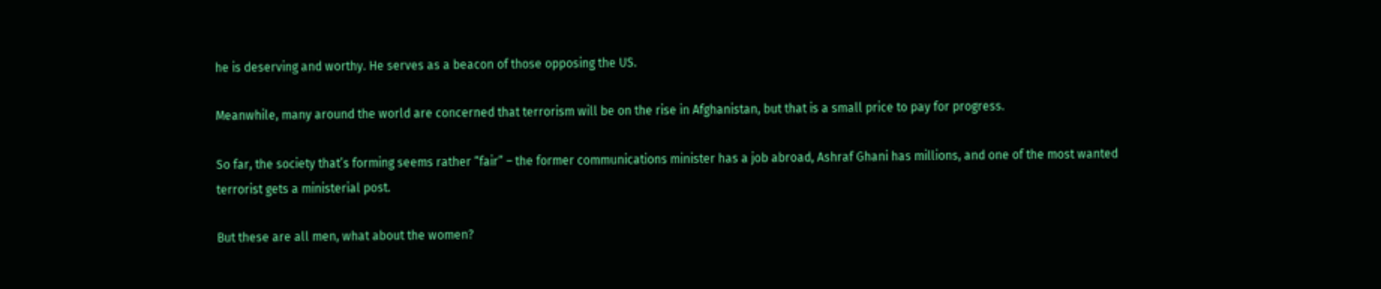he is deserving and worthy. He serves as a beacon of those opposing the US.

Meanwhile, many around the world are concerned that terrorism will be on the rise in Afghanistan, but that is a small price to pay for progress.

So far, the society that’s forming seems rather “fair” – the former communications minister has a job abroad, Ashraf Ghani has millions, and one of the most wanted terrorist gets a ministerial post.

But these are all men, what about the women?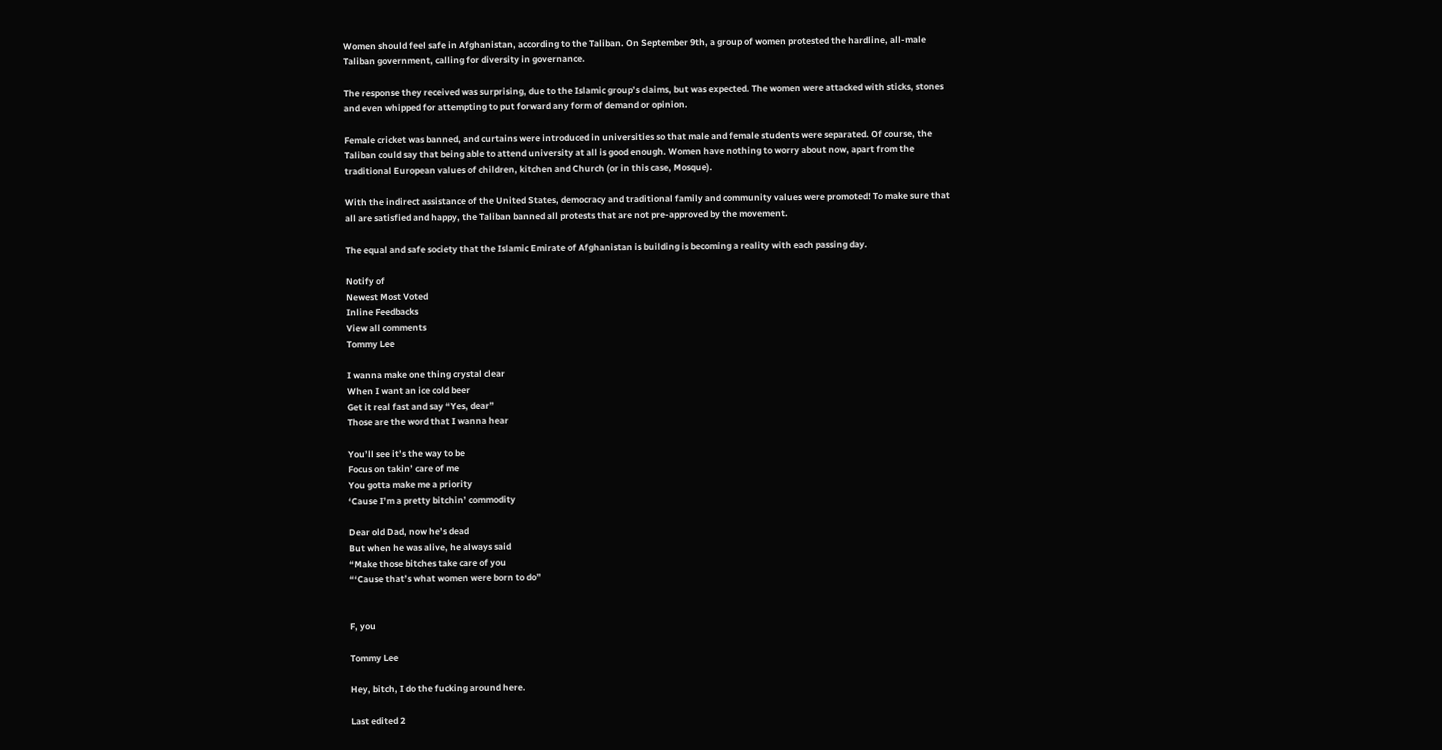Women should feel safe in Afghanistan, according to the Taliban. On September 9th, a group of women protested the hardline, all-male Taliban government, calling for diversity in governance.

The response they received was surprising, due to the Islamic group’s claims, but was expected. The women were attacked with sticks, stones and even whipped for attempting to put forward any form of demand or opinion.

Female cricket was banned, and curtains were introduced in universities so that male and female students were separated. Of course, the Taliban could say that being able to attend university at all is good enough. Women have nothing to worry about now, apart from the traditional European values of children, kitchen and Church (or in this case, Mosque).

With the indirect assistance of the United States, democracy and traditional family and community values were promoted! To make sure that all are satisfied and happy, the Taliban banned all protests that are not pre-approved by the movement.

The equal and safe society that the Islamic Emirate of Afghanistan is building is becoming a reality with each passing day.

Notify of
Newest Most Voted
Inline Feedbacks
View all comments
Tommy Lee

I wanna make one thing crystal clear
When I want an ice cold beer
Get it real fast and say “Yes, dear”
Those are the word that I wanna hear

You’ll see it’s the way to be
Focus on takin’ care of me
You gotta make me a priority
‘Cause I’m a pretty bitchin’ commodity

Dear old Dad, now he’s dead
But when he was alive, he always said
“Make those bitches take care of you
“‘Cause that’s what women were born to do”


F, you

Tommy Lee

Hey, bitch, I do the fucking around here.

Last edited 2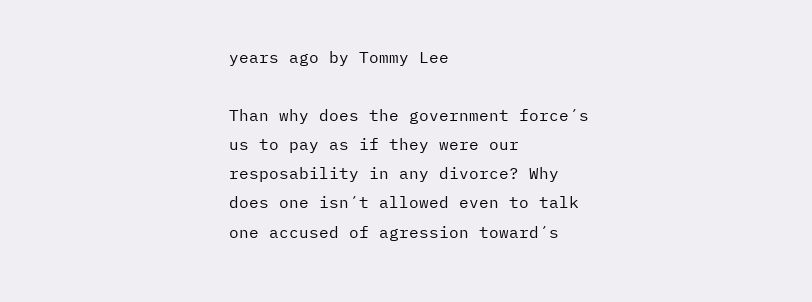years ago by Tommy Lee

Than why does the government force´s us to pay as if they were our resposability in any divorce? Why does one isn´t allowed even to talk one accused of agression toward´s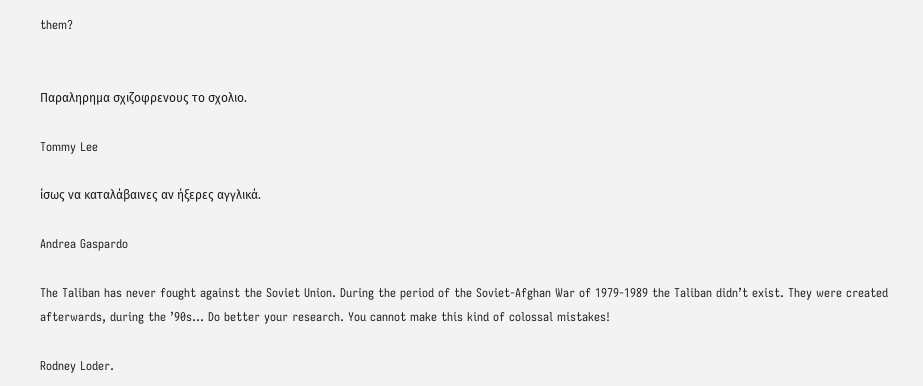them?


Παραληρημα σχιζοφρενους το σχολιο.

Tommy Lee

ίσως να καταλάβαινες αν ήξερες αγγλικά.

Andrea Gaspardo

The Taliban has never fought against the Soviet Union. During the period of the Soviet-Afghan War of 1979-1989 the Taliban didn’t exist. They were created afterwards, during the ’90s… Do better your research. You cannot make this kind of colossal mistakes!

Rodney Loder.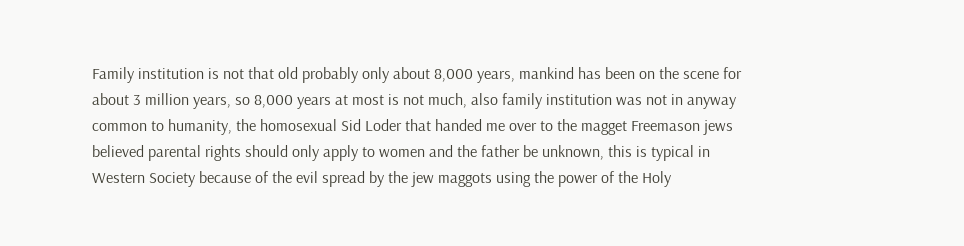Family institution is not that old probably only about 8,000 years, mankind has been on the scene for about 3 million years, so 8,000 years at most is not much, also family institution was not in anyway common to humanity, the homosexual Sid Loder that handed me over to the magget Freemason jews believed parental rights should only apply to women and the father be unknown, this is typical in Western Society because of the evil spread by the jew maggots using the power of the Holy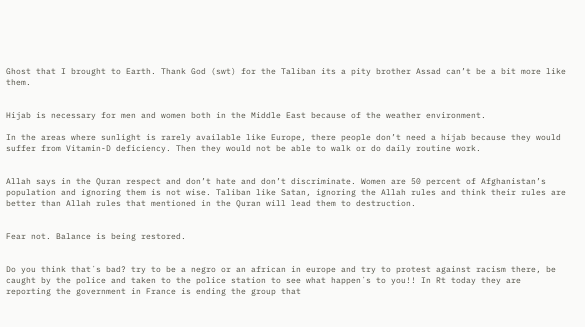Ghost that I brought to Earth. Thank God (swt) for the Taliban its a pity brother Assad can’t be a bit more like them.


Hijab is necessary for men and women both in the Middle East because of the weather environment.

In the areas where sunlight is rarely available like Europe, there people don’t need a hijab because they would suffer from Vitamin-D deficiency. Then they would not be able to walk or do daily routine work.


Allah says in the Quran respect and don’t hate and don’t discriminate. Women are 50 percent of Afghanistan’s population and ignoring them is not wise. Taliban like Satan, ignoring the Allah rules and think their rules are better than Allah rules that mentioned in the Quran will lead them to destruction.


Fear not. Balance is being restored.


Do you think that´s bad? try to be a negro or an african in europe and try to protest against racism there, be caught by the police and taken to the police station to see what happen´s to you!! In Rt today they are reporting the government in France is ending the group that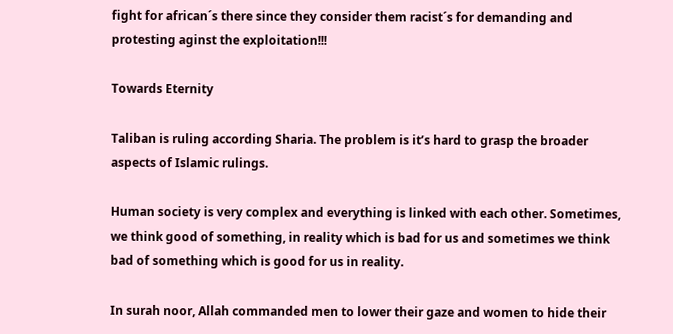fight for african´s there since they consider them racist´s for demanding and protesting aginst the exploitation!!!

Towards Eternity

Taliban is ruling according Sharia. The problem is it’s hard to grasp the broader aspects of Islamic rulings.

Human society is very complex and everything is linked with each other. Sometimes, we think good of something, in reality which is bad for us and sometimes we think bad of something which is good for us in reality.

In surah noor, Allah commanded men to lower their gaze and women to hide their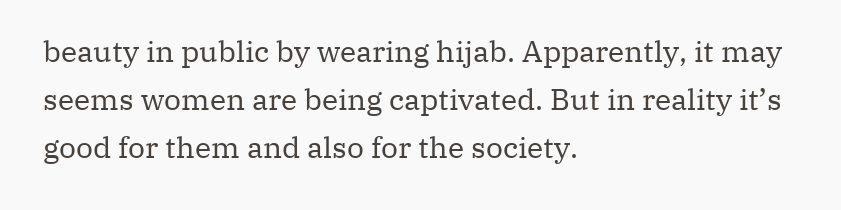beauty in public by wearing hijab. Apparently, it may seems women are being captivated. But in reality it’s good for them and also for the society.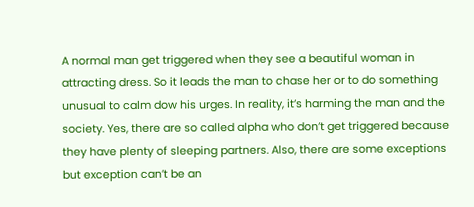A normal man get triggered when they see a beautiful woman in attracting dress. So it leads the man to chase her or to do something unusual to calm dow his urges. In reality, it’s harming the man and the society. Yes, there are so called alpha who don’t get triggered because they have plenty of sleeping partners. Also, there are some exceptions but exception can’t be an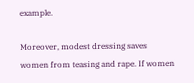example.

Moreover, modest dressing saves women from teasing and rape. If women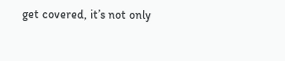get covered, it’s not only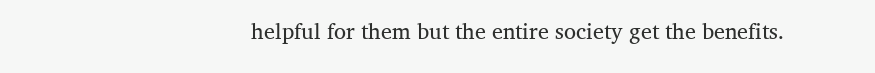helpful for them but the entire society get the benefits.